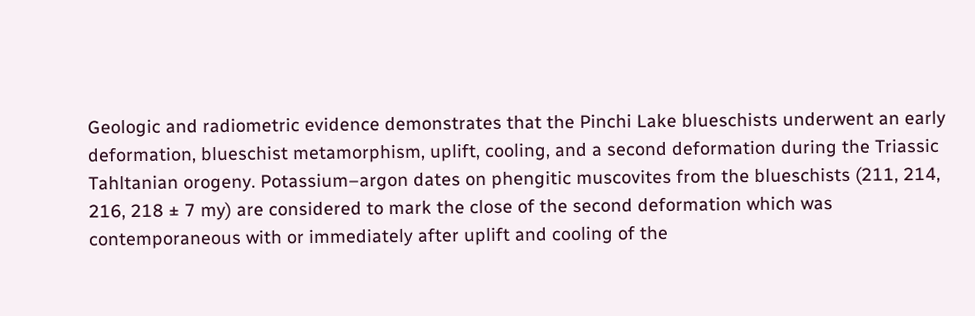Geologic and radiometric evidence demonstrates that the Pinchi Lake blueschists underwent an early deformation, blueschist metamorphism, uplift, cooling, and a second deformation during the Triassic Tahltanian orogeny. Potassium–argon dates on phengitic muscovites from the blueschists (211, 214, 216, 218 ± 7 my) are considered to mark the close of the second deformation which was contemporaneous with or immediately after uplift and cooling of the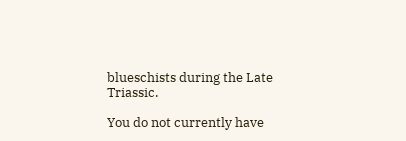blueschists during the Late Triassic.

You do not currently have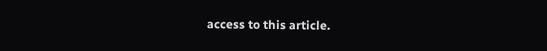access to this article.